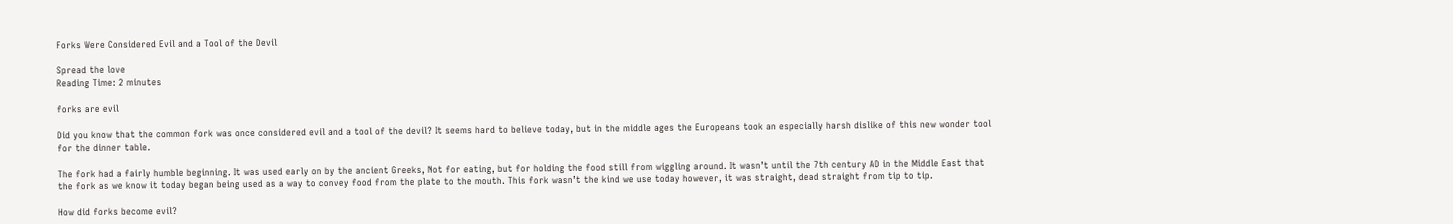Forks Were Considered Evil and a Tool of the Devil

Spread the love
Reading Time: 2 minutes

forks are evil

Did you know that the common fork was once considered evil and a tool of the devil? It seems hard to believe today, but in the middle ages the Europeans took an especially harsh dislike of this new wonder tool for the dinner table.

The fork had a fairly humble beginning. It was used early on by the ancient Greeks, Not for eating, but for holding the food still from wiggling around. It wasn’t until the 7th century AD in the Middle East that the fork as we know it today began being used as a way to convey food from the plate to the mouth. This fork wasn’t the kind we use today however, it was straight, dead straight from tip to tip.

How did forks become evil?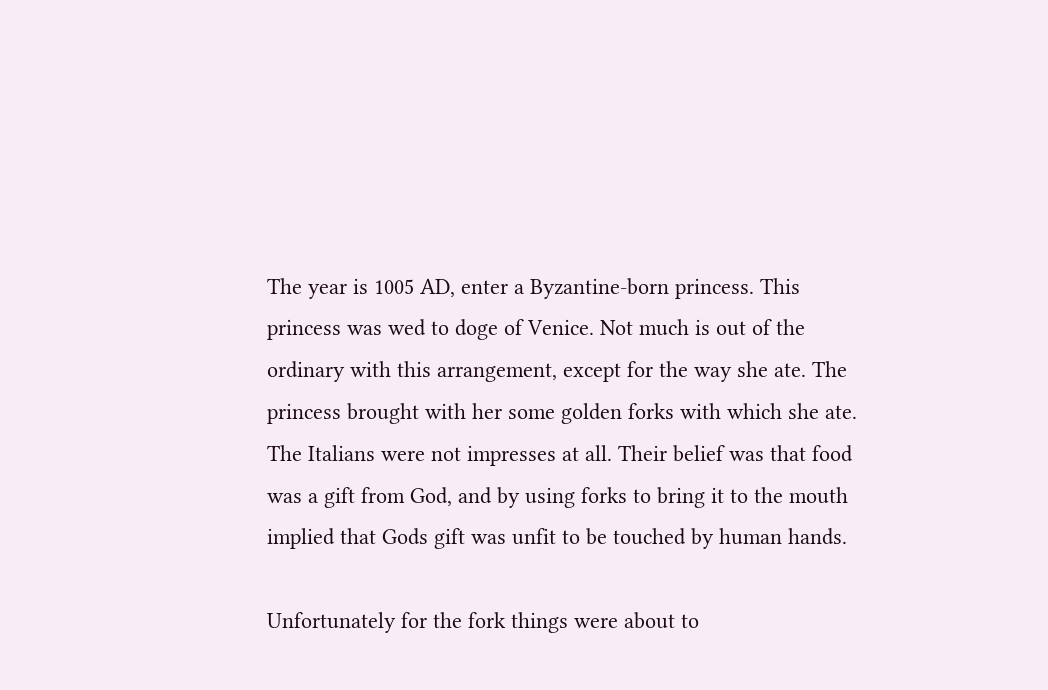The year is 1005 AD, enter a Byzantine-born princess. This princess was wed to doge of Venice. Not much is out of the ordinary with this arrangement, except for the way she ate. The princess brought with her some golden forks with which she ate. The Italians were not impresses at all. Their belief was that food was a gift from God, and by using forks to bring it to the mouth implied that Gods gift was unfit to be touched by human hands.

Unfortunately for the fork things were about to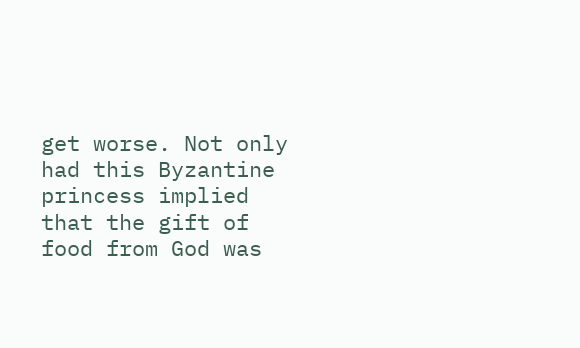get worse. Not only had this Byzantine princess implied that the gift of food from God was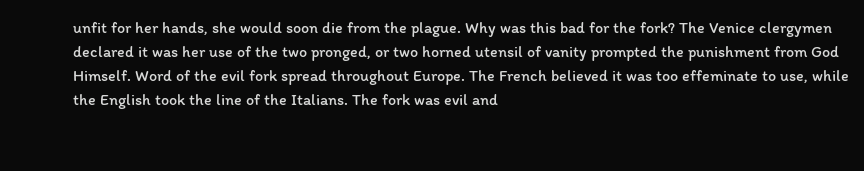unfit for her hands, she would soon die from the plague. Why was this bad for the fork? The Venice clergymen declared it was her use of the two pronged, or two horned utensil of vanity prompted the punishment from God Himself. Word of the evil fork spread throughout Europe. The French believed it was too effeminate to use, while the English took the line of the Italians. The fork was evil and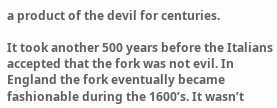a product of the devil for centuries.

It took another 500 years before the Italians accepted that the fork was not evil. In England the fork eventually became fashionable during the 1600’s. It wasn’t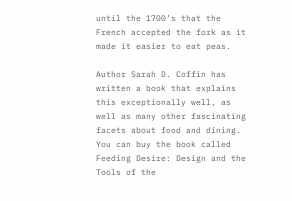until the 1700’s that the French accepted the fork as it made it easier to eat peas.

Author Sarah D. Coffin has written a book that explains this exceptionally well, as well as many other fascinating facets about food and dining. You can buy the book called Feeding Desire: Design and the Tools of the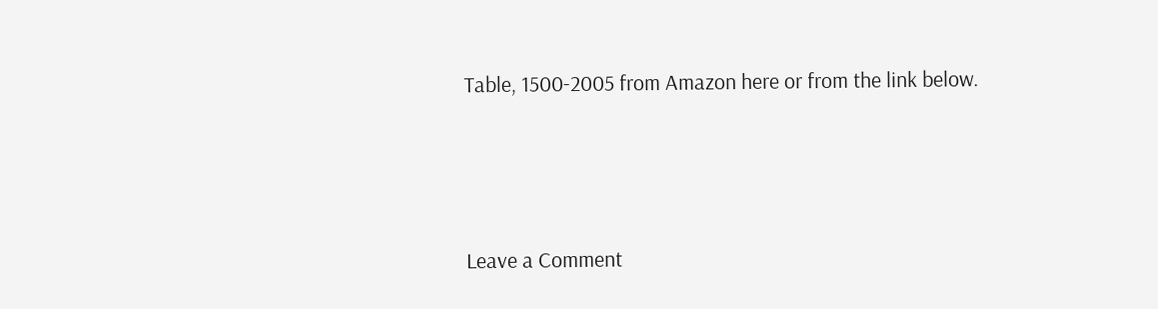Table, 1500-2005 from Amazon here or from the link below.



Leave a Comment